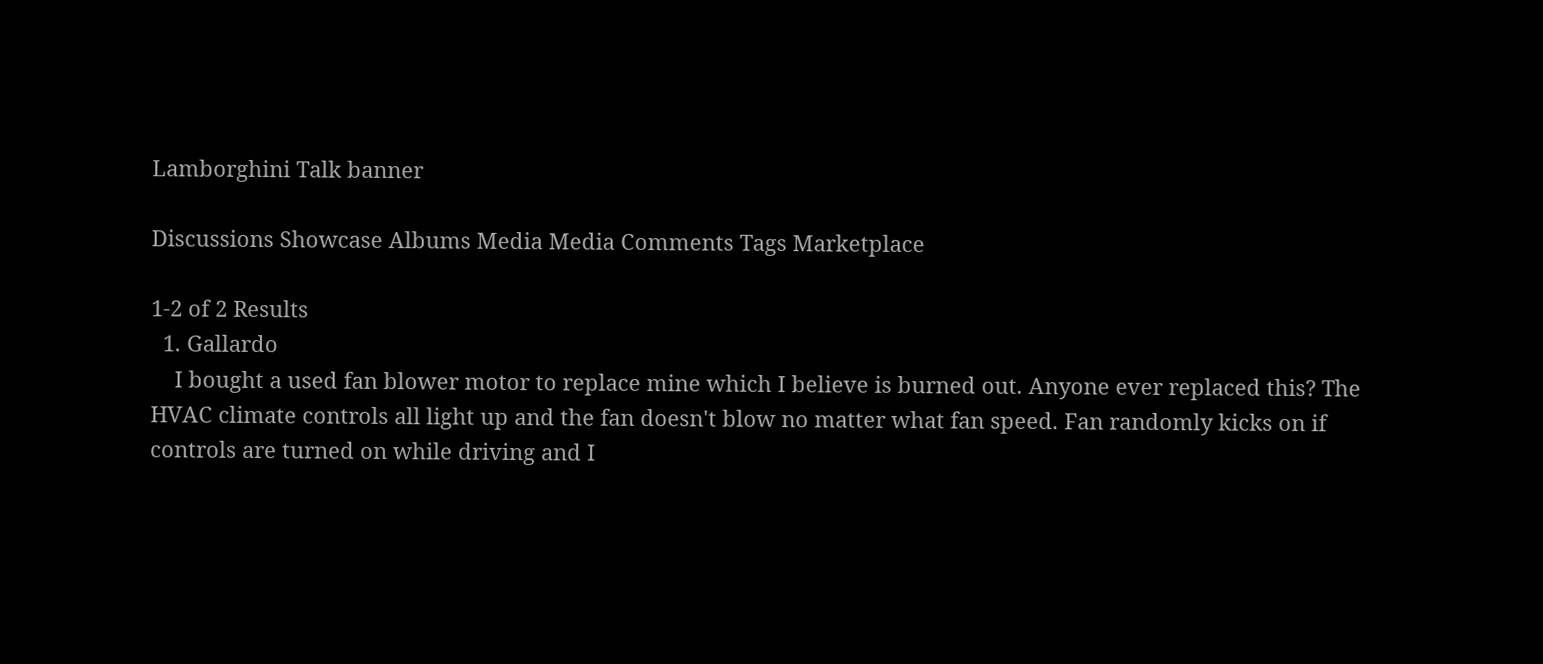Lamborghini Talk banner

Discussions Showcase Albums Media Media Comments Tags Marketplace

1-2 of 2 Results
  1. Gallardo
    I bought a used fan blower motor to replace mine which I believe is burned out. Anyone ever replaced this? The HVAC climate controls all light up and the fan doesn't blow no matter what fan speed. Fan randomly kicks on if controls are turned on while driving and I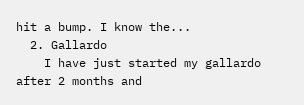hit a bump. I know the...
  2. Gallardo
    I have just started my gallardo after 2 months and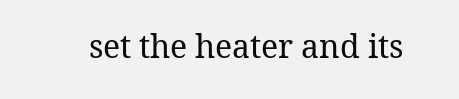set the heater and its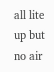all lite up but no air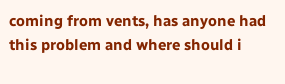coming from vents, has anyone had this problem and where should i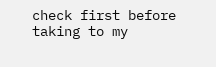check first before taking to my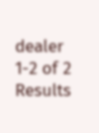dealer
1-2 of 2 Results